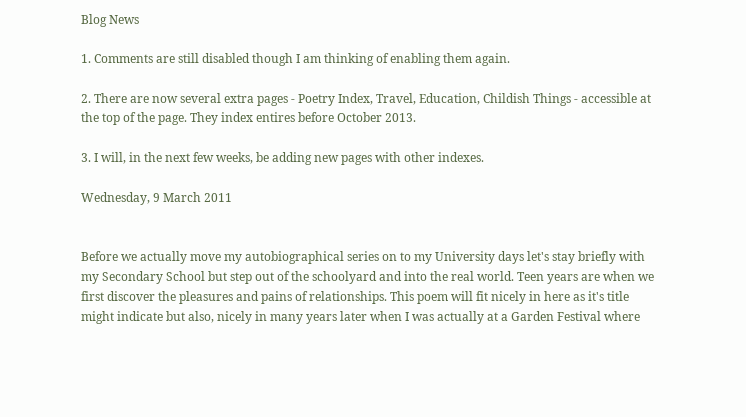Blog News

1. Comments are still disabled though I am thinking of enabling them again.

2. There are now several extra pages - Poetry Index, Travel, Education, Childish Things - accessible at the top of the page. They index entires before October 2013.

3. I will, in the next few weeks, be adding new pages with other indexes.

Wednesday, 9 March 2011


Before we actually move my autobiographical series on to my University days let's stay briefly with my Secondary School but step out of the schoolyard and into the real world. Teen years are when we first discover the pleasures and pains of relationships. This poem will fit nicely in here as it's title might indicate but also, nicely in many years later when I was actually at a Garden Festival where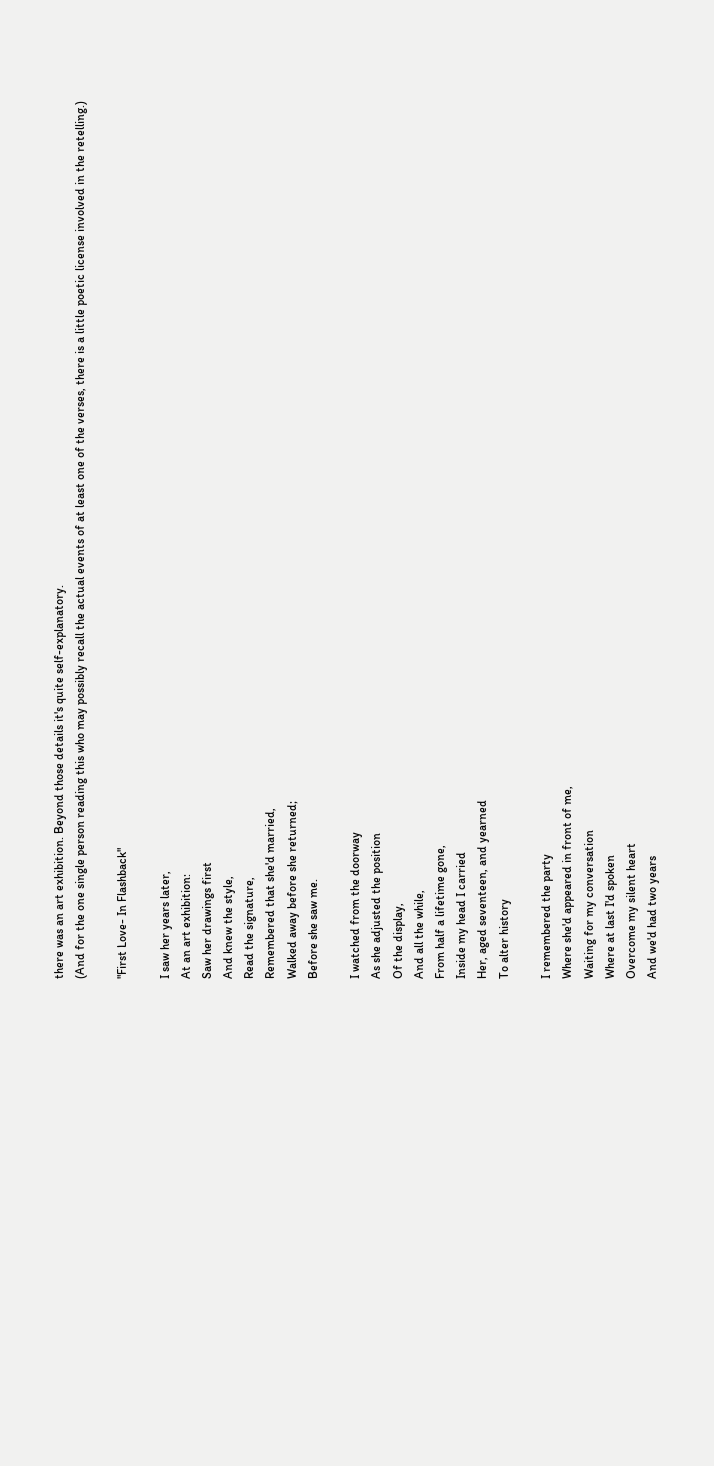there was an art exhibition. Beyond those details it's quite self-explanatory.
(And for the one single person reading this who may possibly recall the actual events of at least one of the verses, there is a little poetic license involved in the retelling.)

"First Love- In Flashback"

I saw her years later,
At an art exhibition:
Saw her drawings first
And knew the style,
Read the signature,
Remembered that she'd married,
Walked away before she returned;
Before she saw me.

I watched from the doorway
As she adjusted the position
Of the display,
And all the while,
From half a lifetime gone,
Inside my head I carried
Her, aged seventeen, and yearned
To alter history

I remembered the party
Where she'd appeared in front of me,
Waiting for my conversation
Where at last I'd spoken
Overcome my silent heart
And we'd had two years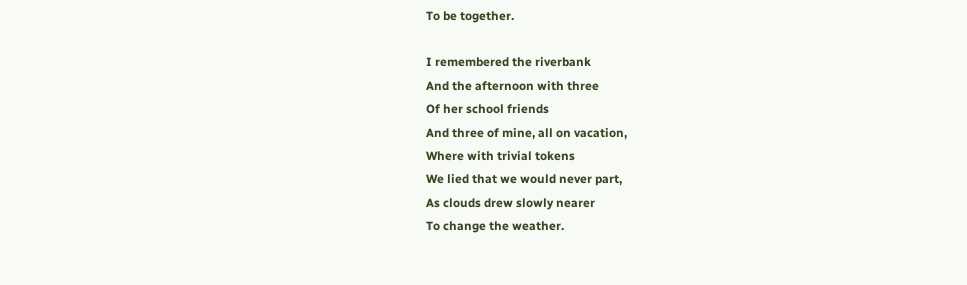To be together.

I remembered the riverbank
And the afternoon with three
Of her school friends
And three of mine, all on vacation,
Where with trivial tokens
We lied that we would never part,
As clouds drew slowly nearer
To change the weather.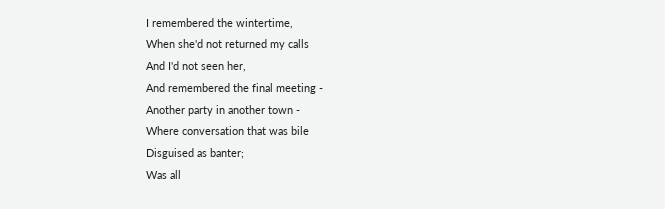I remembered the wintertime,
When she'd not returned my calls
And I'd not seen her,
And remembered the final meeting -
Another party in another town -
Where conversation that was bile
Disguised as banter;
Was all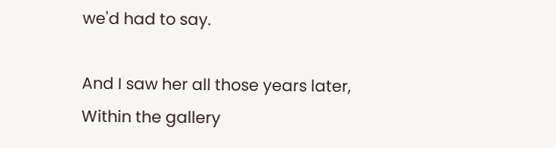we'd had to say.

And I saw her all those years later,
Within the gallery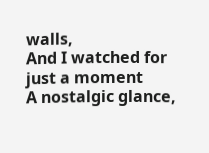walls,
And I watched for just a moment
A nostalgic glance,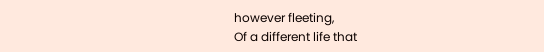however fleeting,
Of a different life that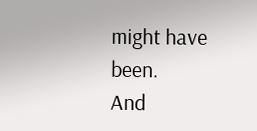might have been.
And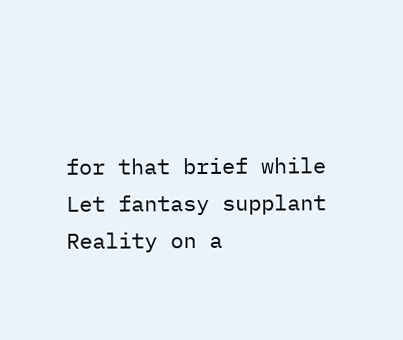for that brief while
Let fantasy supplant
Reality on a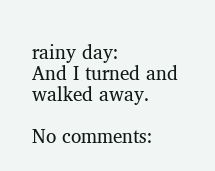rainy day:
And I turned and walked away.

No comments: